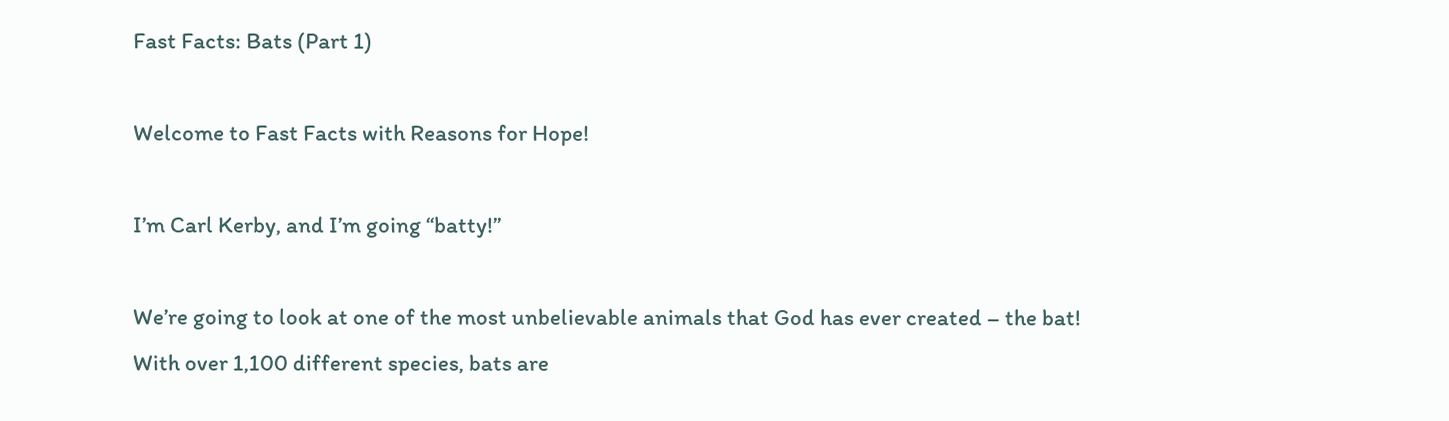Fast Facts: Bats (Part 1)

Welcome to Fast Facts with Reasons for Hope!

I’m Carl Kerby, and I’m going “batty!”

We’re going to look at one of the most unbelievable animals that God has ever created – the bat! With over 1,100 different species, bats are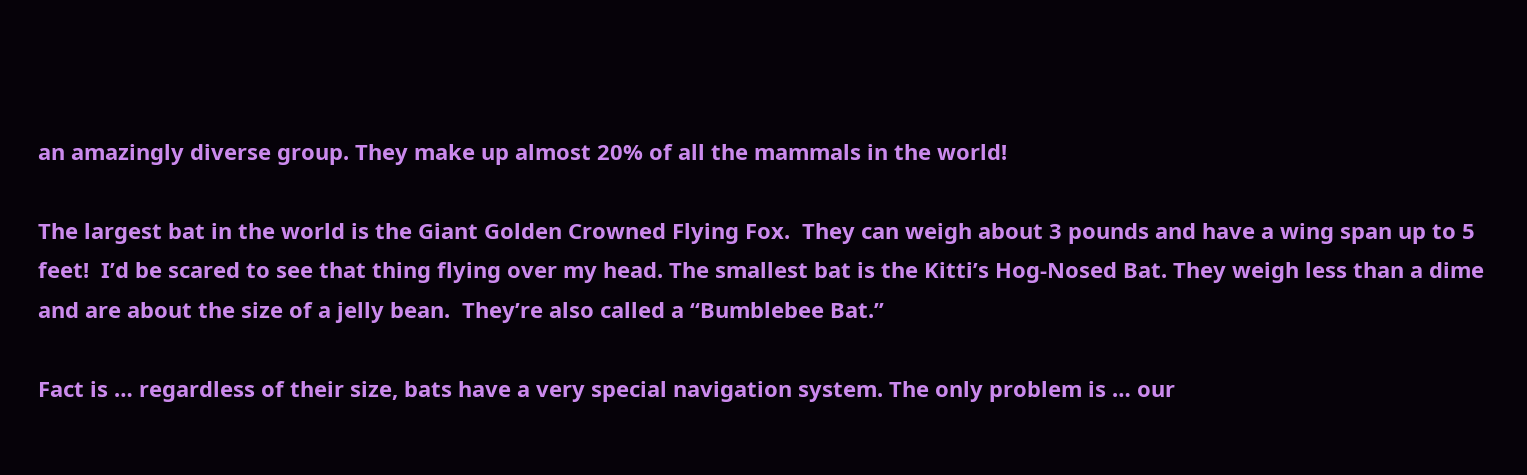an amazingly diverse group. They make up almost 20% of all the mammals in the world!

The largest bat in the world is the Giant Golden Crowned Flying Fox.  They can weigh about 3 pounds and have a wing span up to 5 feet!  I’d be scared to see that thing flying over my head. The smallest bat is the Kitti’s Hog-Nosed Bat. They weigh less than a dime and are about the size of a jelly bean.  They’re also called a “Bumblebee Bat.”

Fact is … regardless of their size, bats have a very special navigation system. The only problem is … our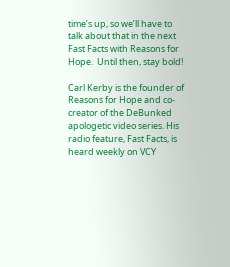time’s up, so we’ll have to talk about that in the next Fast Facts with Reasons for Hope.  Until then, stay bold!

Carl Kerby is the founder of Reasons for Hope and co-creator of the DeBunked apologetic video series. His radio feature, Fast Facts, is heard weekly on VCY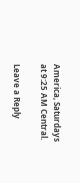America, Saturdays at 9:25 AM Central.

Leave a Reply